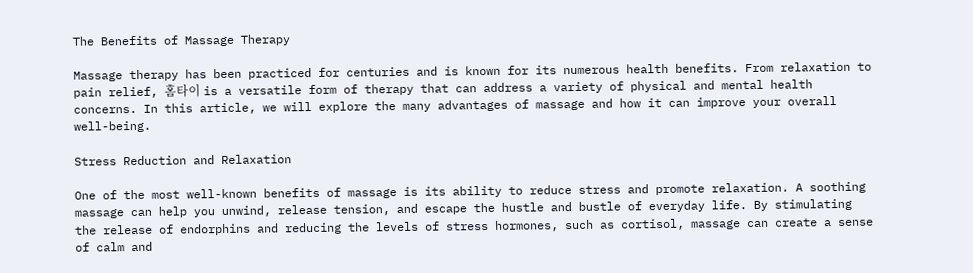The Benefits of Massage Therapy

Massage therapy has been practiced for centuries and is known for its numerous health benefits. From relaxation to pain relief, 홈타이 is a versatile form of therapy that can address a variety of physical and mental health concerns. In this article, we will explore the many advantages of massage and how it can improve your overall well-being.

Stress Reduction and Relaxation

One of the most well-known benefits of massage is its ability to reduce stress and promote relaxation. A soothing massage can help you unwind, release tension, and escape the hustle and bustle of everyday life. By stimulating the release of endorphins and reducing the levels of stress hormones, such as cortisol, massage can create a sense of calm and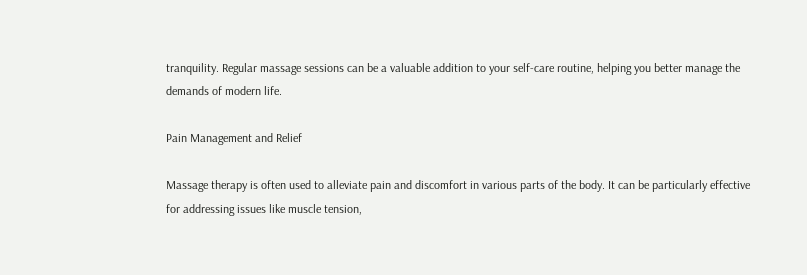tranquility. Regular massage sessions can be a valuable addition to your self-care routine, helping you better manage the demands of modern life.

Pain Management and Relief

Massage therapy is often used to alleviate pain and discomfort in various parts of the body. It can be particularly effective for addressing issues like muscle tension,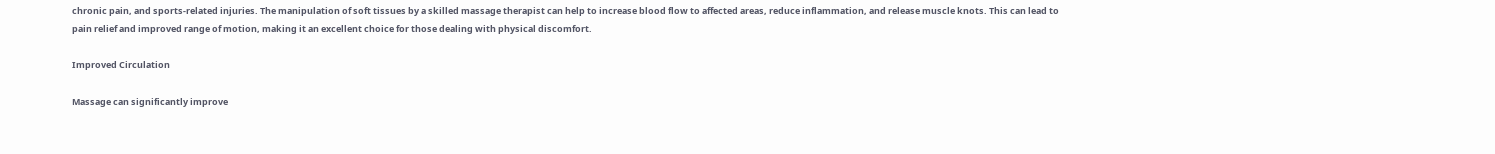chronic pain, and sports-related injuries. The manipulation of soft tissues by a skilled massage therapist can help to increase blood flow to affected areas, reduce inflammation, and release muscle knots. This can lead to pain relief and improved range of motion, making it an excellent choice for those dealing with physical discomfort.

Improved Circulation

Massage can significantly improve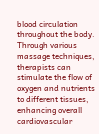blood circulation throughout the body. Through various massage techniques, therapists can stimulate the flow of oxygen and nutrients to different tissues, enhancing overall cardiovascular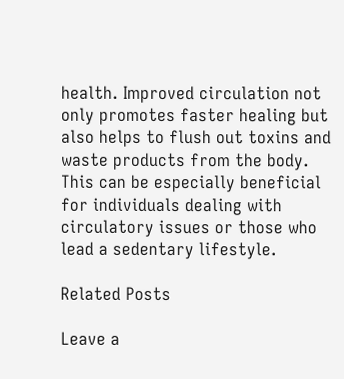health. Improved circulation not only promotes faster healing but also helps to flush out toxins and waste products from the body. This can be especially beneficial for individuals dealing with circulatory issues or those who lead a sedentary lifestyle.

Related Posts

Leave a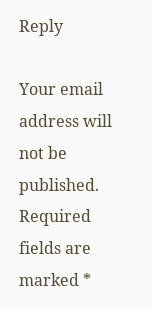Reply

Your email address will not be published. Required fields are marked *